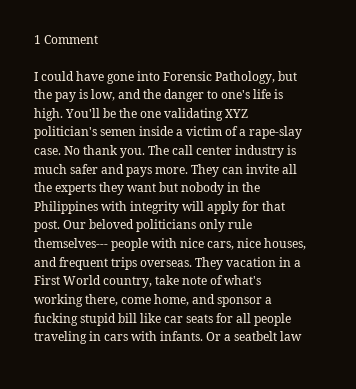1 Comment

I could have gone into Forensic Pathology, but the pay is low, and the danger to one's life is high. You'll be the one validating XYZ politician's semen inside a victim of a rape-slay case. No thank you. The call center industry is much safer and pays more. They can invite all the experts they want but nobody in the Philippines with integrity will apply for that post. Our beloved politicians only rule themselves--- people with nice cars, nice houses, and frequent trips overseas. They vacation in a First World country, take note of what's working there, come home, and sponsor a fucking stupid bill like car seats for all people traveling in cars with infants. Or a seatbelt law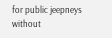for public jeepneys without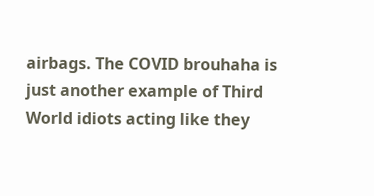airbags. The COVID brouhaha is just another example of Third World idiots acting like they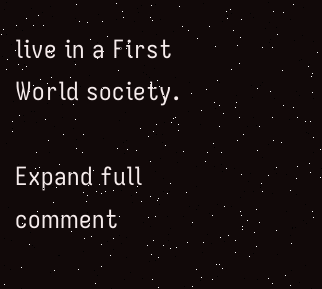live in a First World society.

Expand full comment